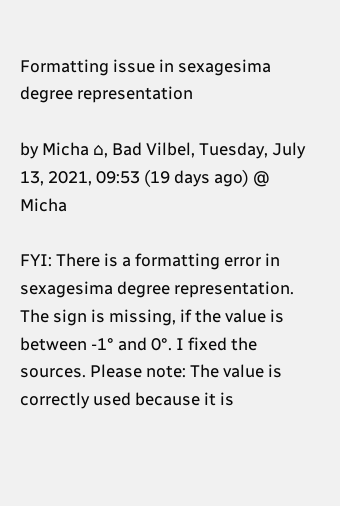Formatting issue in sexagesima degree representation

by Micha ⌂, Bad Vilbel, Tuesday, July 13, 2021, 09:53 (19 days ago) @ Micha

FYI: There is a formatting error in sexagesima degree representation. The sign is missing, if the value is between -1° and 0°. I fixed the sources. Please note: The value is correctly used because it is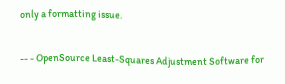only a formatting issue.

-- - OpenSource Least-Squares Adjustment Software for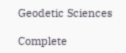Geodetic Sciences

Complete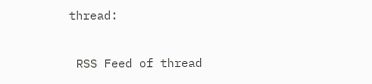thread:

 RSS Feed of thread